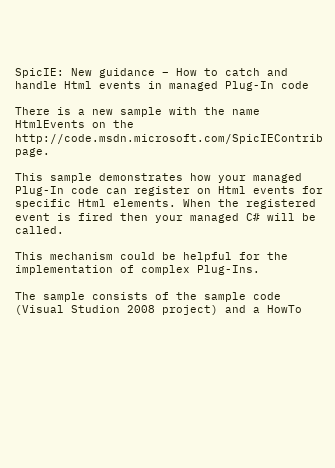SpicIE: New guidance – How to catch and handle Html events in managed Plug-In code

There is a new sample with the name HtmlEvents on the http://code.msdn.microsoft.com/SpicIEContrib page.

This sample demonstrates how your managed Plug-In code can register on Html events for specific Html elements. When the registered event is fired then your managed C# will be called.

This mechanism could be helpful for the implementation of complex Plug-Ins.

The sample consists of the sample code (Visual Studion 2008 project) and a HowTo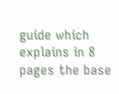guide which explains in 8 pages the base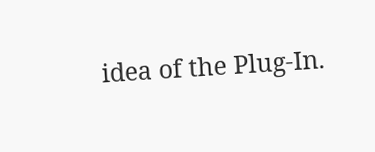idea of the Plug-In.